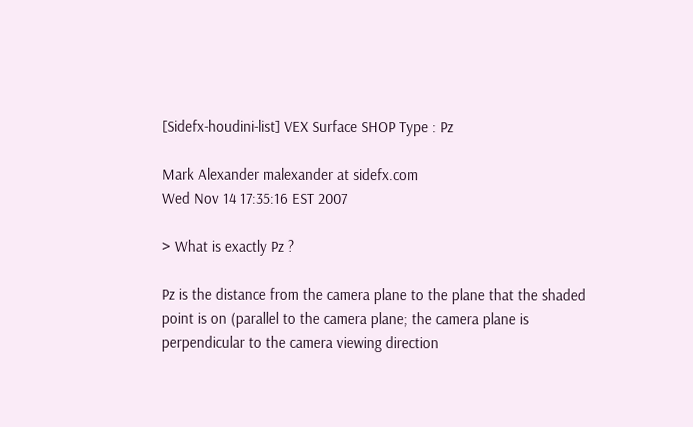[Sidefx-houdini-list] VEX Surface SHOP Type : Pz

Mark Alexander malexander at sidefx.com
Wed Nov 14 17:35:16 EST 2007

> What is exactly Pz ?

Pz is the distance from the camera plane to the plane that the shaded
point is on (parallel to the camera plane; the camera plane is
perpendicular to the camera viewing direction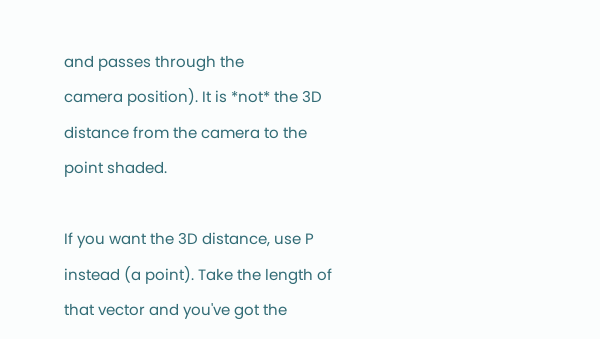and passes through the
camera position). It is *not* the 3D distance from the camera to the
point shaded.

If you want the 3D distance, use P instead (a point). Take the length of
that vector and you've got the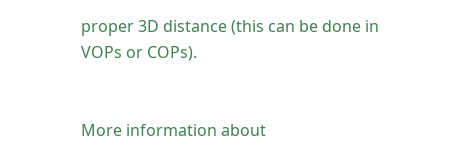proper 3D distance (this can be done in
VOPs or COPs).


More information about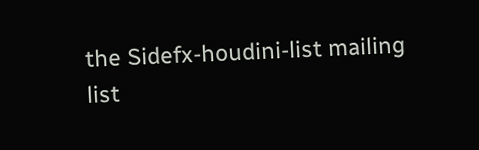the Sidefx-houdini-list mailing list